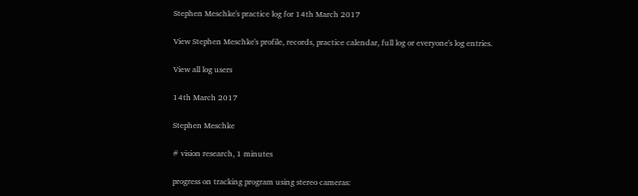Stephen Meschke's practice log for 14th March 2017

View Stephen Meschke's profile, records, practice calendar, full log or everyone's log entries.

View all log users

14th March 2017

Stephen Meschke

# vision research, 1 minutes

progress on tracking program using stereo cameras: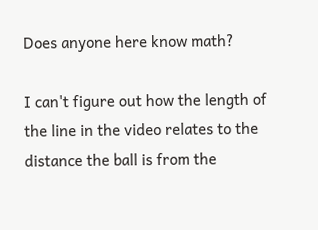Does anyone here know math?

I can't figure out how the length of the line in the video relates to the distance the ball is from the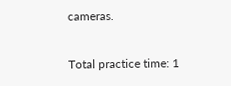cameras.

Total practice time: 1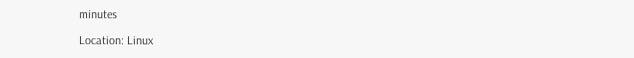minutes

Location: Linux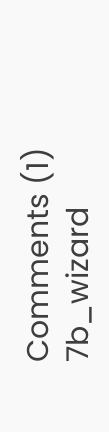Comments (1)
7b_wizard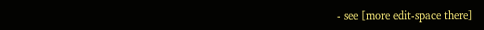- see [more edit-space there]